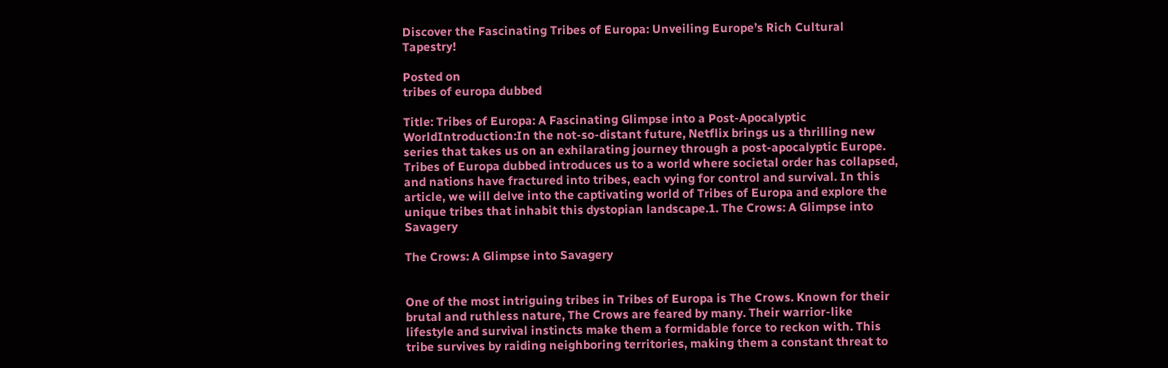Discover the Fascinating Tribes of Europa: Unveiling Europe’s Rich Cultural Tapestry!

Posted on
tribes of europa dubbed

Title: Tribes of Europa: A Fascinating Glimpse into a Post-Apocalyptic WorldIntroduction:In the not-so-distant future, Netflix brings us a thrilling new series that takes us on an exhilarating journey through a post-apocalyptic Europe. Tribes of Europa dubbed introduces us to a world where societal order has collapsed, and nations have fractured into tribes, each vying for control and survival. In this article, we will delve into the captivating world of Tribes of Europa and explore the unique tribes that inhabit this dystopian landscape.1. The Crows: A Glimpse into Savagery

The Crows: A Glimpse into Savagery


One of the most intriguing tribes in Tribes of Europa is The Crows. Known for their brutal and ruthless nature, The Crows are feared by many. Their warrior-like lifestyle and survival instincts make them a formidable force to reckon with. This tribe survives by raiding neighboring territories, making them a constant threat to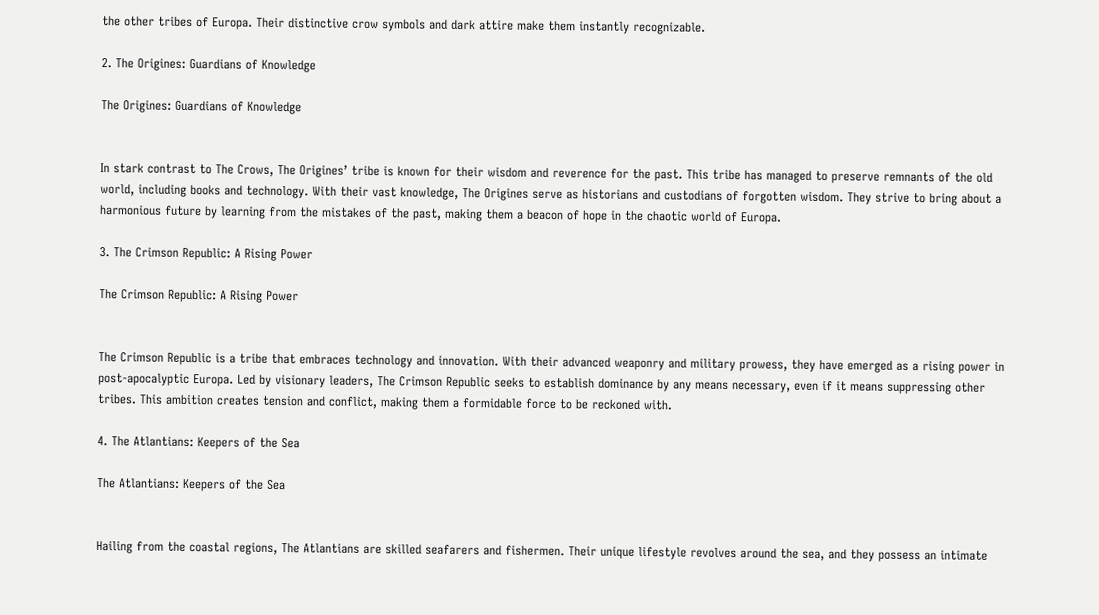the other tribes of Europa. Their distinctive crow symbols and dark attire make them instantly recognizable.

2. The Origines: Guardians of Knowledge

The Origines: Guardians of Knowledge


In stark contrast to The Crows, The Origines’ tribe is known for their wisdom and reverence for the past. This tribe has managed to preserve remnants of the old world, including books and technology. With their vast knowledge, The Origines serve as historians and custodians of forgotten wisdom. They strive to bring about a harmonious future by learning from the mistakes of the past, making them a beacon of hope in the chaotic world of Europa.

3. The Crimson Republic: A Rising Power

The Crimson Republic: A Rising Power


The Crimson Republic is a tribe that embraces technology and innovation. With their advanced weaponry and military prowess, they have emerged as a rising power in post-apocalyptic Europa. Led by visionary leaders, The Crimson Republic seeks to establish dominance by any means necessary, even if it means suppressing other tribes. This ambition creates tension and conflict, making them a formidable force to be reckoned with.

4. The Atlantians: Keepers of the Sea

The Atlantians: Keepers of the Sea


Hailing from the coastal regions, The Atlantians are skilled seafarers and fishermen. Their unique lifestyle revolves around the sea, and they possess an intimate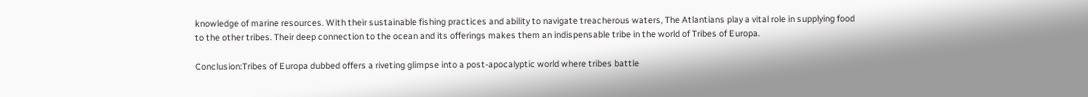knowledge of marine resources. With their sustainable fishing practices and ability to navigate treacherous waters, The Atlantians play a vital role in supplying food to the other tribes. Their deep connection to the ocean and its offerings makes them an indispensable tribe in the world of Tribes of Europa.

Conclusion:Tribes of Europa dubbed offers a riveting glimpse into a post-apocalyptic world where tribes battle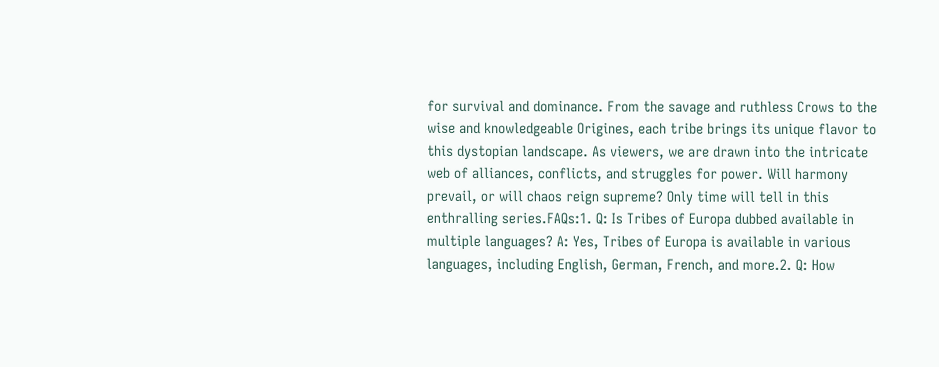for survival and dominance. From the savage and ruthless Crows to the wise and knowledgeable Origines, each tribe brings its unique flavor to this dystopian landscape. As viewers, we are drawn into the intricate web of alliances, conflicts, and struggles for power. Will harmony prevail, or will chaos reign supreme? Only time will tell in this enthralling series.FAQs:1. Q: Is Tribes of Europa dubbed available in multiple languages? A: Yes, Tribes of Europa is available in various languages, including English, German, French, and more.2. Q: How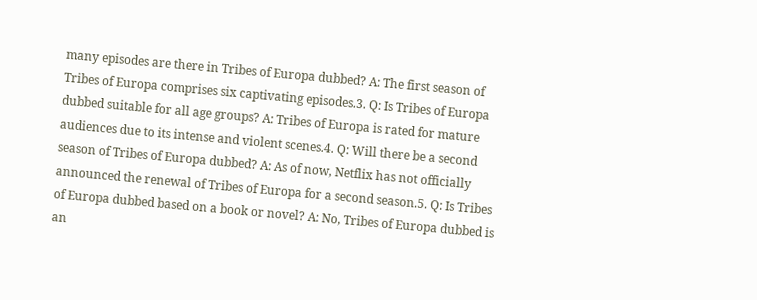many episodes are there in Tribes of Europa dubbed? A: The first season of Tribes of Europa comprises six captivating episodes.3. Q: Is Tribes of Europa dubbed suitable for all age groups? A: Tribes of Europa is rated for mature audiences due to its intense and violent scenes.4. Q: Will there be a second season of Tribes of Europa dubbed? A: As of now, Netflix has not officially announced the renewal of Tribes of Europa for a second season.5. Q: Is Tribes of Europa dubbed based on a book or novel? A: No, Tribes of Europa dubbed is an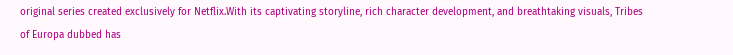original series created exclusively for Netflix.With its captivating storyline, rich character development, and breathtaking visuals, Tribes of Europa dubbed has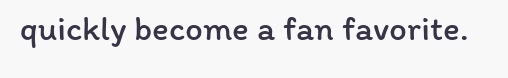quickly become a fan favorite.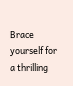Brace yourself for a thrilling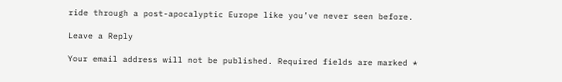ride through a post-apocalyptic Europe like you’ve never seen before.

Leave a Reply

Your email address will not be published. Required fields are marked *